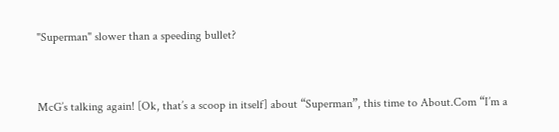"Superman" slower than a speeding bullet?


McG’s talking again! [Ok, that’s a scoop in itself] about “Superman”, this time to About.Com “I’m a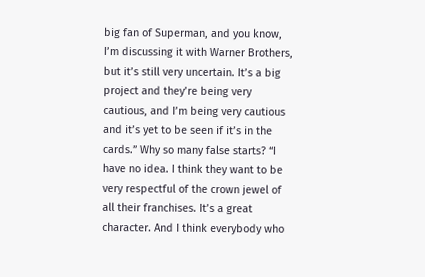big fan of Superman, and you know, I’m discussing it with Warner Brothers, but it’s still very uncertain. It’s a big project and they’re being very cautious, and I’m being very cautious and it’s yet to be seen if it’s in the cards.” Why so many false starts? “I have no idea. I think they want to be very respectful of the crown jewel of all their franchises. It’s a great character. And I think everybody who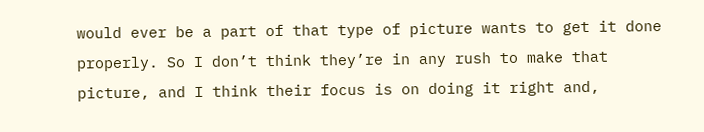would ever be a part of that type of picture wants to get it done properly. So I don’t think they’re in any rush to make that picture, and I think their focus is on doing it right and,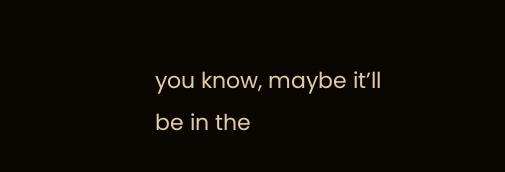you know, maybe it’ll be in the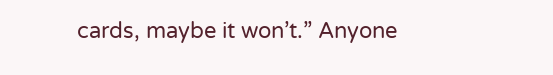cards, maybe it won’t.” Anyone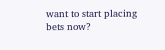want to start placing bets now?